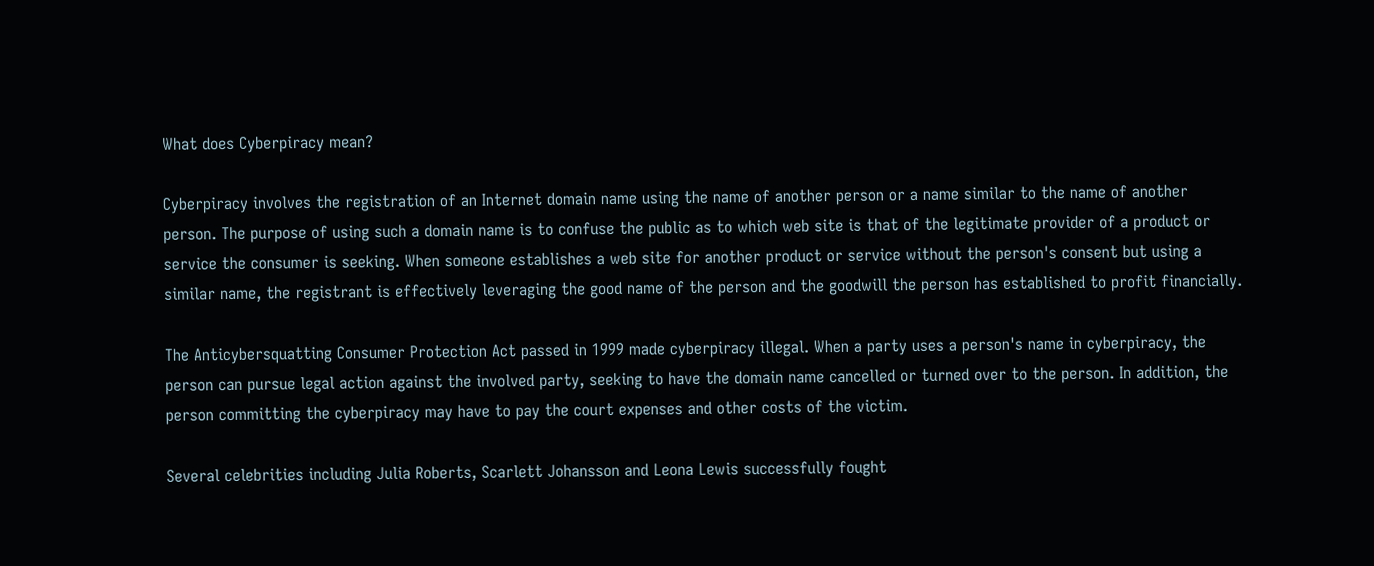What does Cyberpiracy mean?

Cyberpiracy involves the registration of an Internet domain name using the name of another person or a name similar to the name of another person. The purpose of using such a domain name is to confuse the public as to which web site is that of the legitimate provider of a product or service the consumer is seeking. When someone establishes a web site for another product or service without the person's consent but using a similar name, the registrant is effectively leveraging the good name of the person and the goodwill the person has established to profit financially.

The Anticybersquatting Consumer Protection Act passed in 1999 made cyberpiracy illegal. When a party uses a person's name in cyberpiracy, the person can pursue legal action against the involved party, seeking to have the domain name cancelled or turned over to the person. In addition, the person committing the cyberpiracy may have to pay the court expenses and other costs of the victim.

Several celebrities including Julia Roberts, Scarlett Johansson and Leona Lewis successfully fought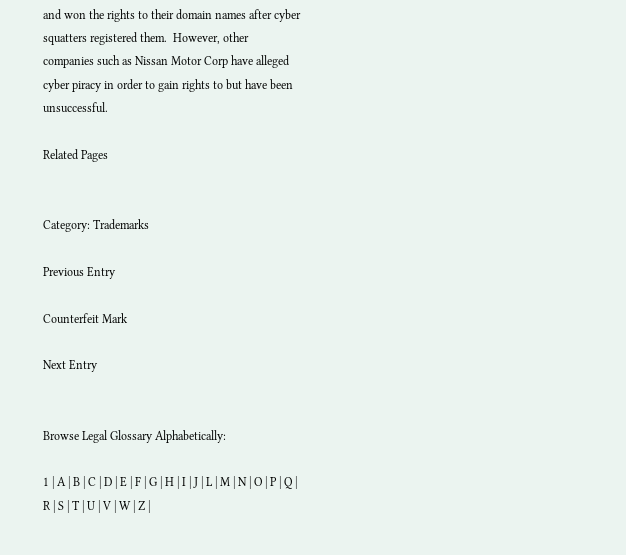and won the rights to their domain names after cyber squatters registered them.  However, other companies such as Nissan Motor Corp have alleged cyber piracy in order to gain rights to but have been unsuccessful.

Related Pages


Category: Trademarks

Previous Entry

Counterfeit Mark

Next Entry


Browse Legal Glossary Alphabetically:

1 | A | B | C | D | E | F | G | H | I | J | L | M | N | O | P | Q | R | S | T | U | V | W | Z |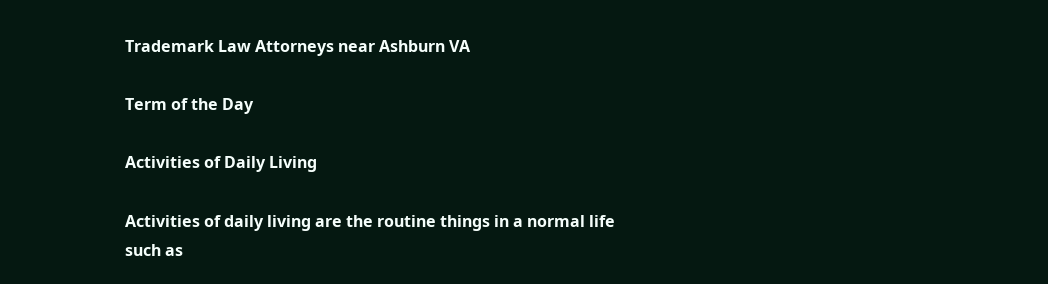Trademark Law Attorneys near Ashburn VA

Term of the Day

Activities of Daily Living

Activities of daily living are the routine things in a normal life such as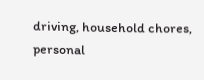driving, household chores, personal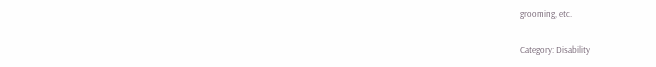grooming, etc.

Category: Disability